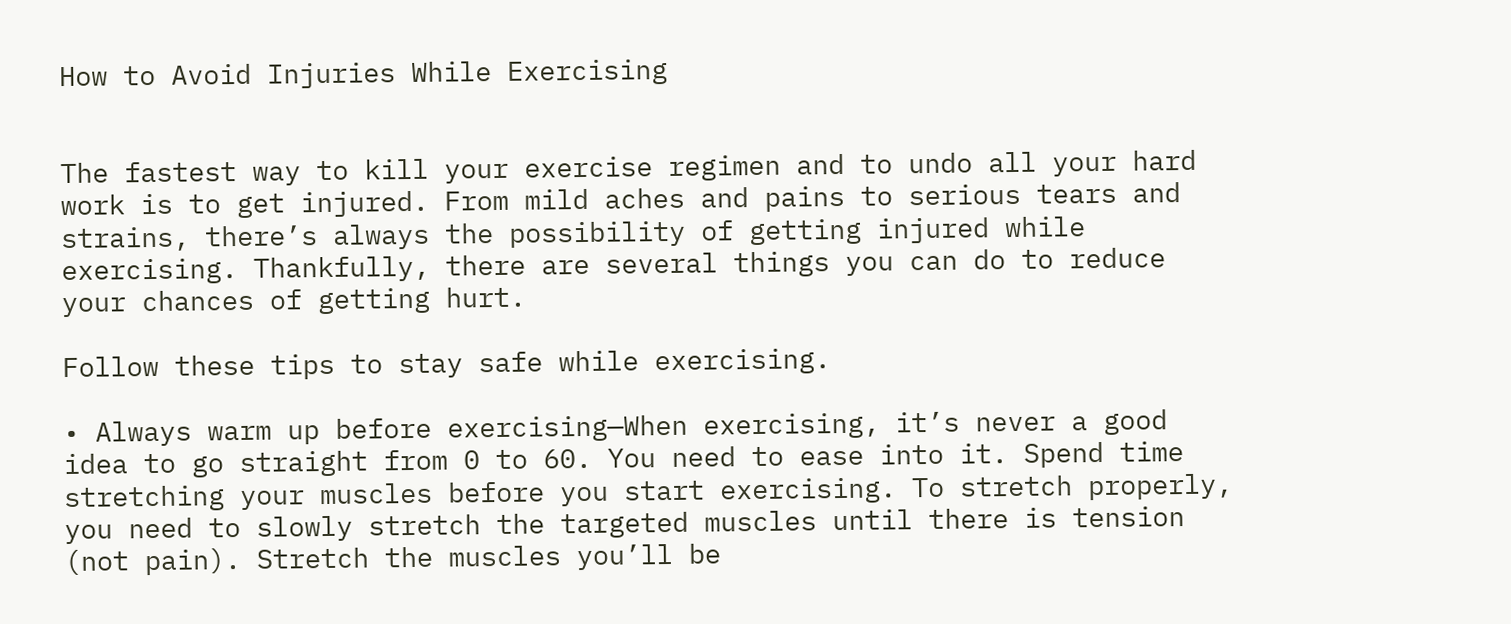How to Avoid Injuries While Exercising


The fastest way to kill your exercise regimen and to undo all your hard work is to get injured. From mild aches and pains to serious tears and strains, there’s always the possibility of getting injured while exercising. Thankfully, there are several things you can do to reduce your chances of getting hurt.

Follow these tips to stay safe while exercising.

• Always warm up before exercising—When exercising, it’s never a good idea to go straight from 0 to 60. You need to ease into it. Spend time stretching your muscles before you start exercising. To stretch properly, you need to slowly stretch the targeted muscles until there is tension (not pain). Stretch the muscles you’ll be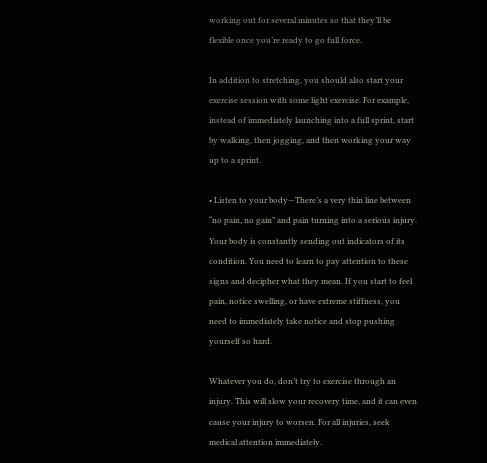working out for several minutes so that they’ll be flexible once you’re ready to go full force.

In addition to stretching, you should also start your exercise session with some light exercise. For example, instead of immediately launching into a full sprint, start by walking, then jogging, and then working your way up to a sprint.

• Listen to your body—There’s a very thin line between “no pain, no gain” and pain turning into a serious injury. Your body is constantly sending out indicators of its condition. You need to learn to pay attention to these signs and decipher what they mean. If you start to feel pain, notice swelling, or have extreme stiffness, you need to immediately take notice and stop pushing yourself so hard.

Whatever you do, don’t try to exercise through an injury. This will slow your recovery time, and it can even cause your injury to worsen. For all injuries, seek medical attention immediately.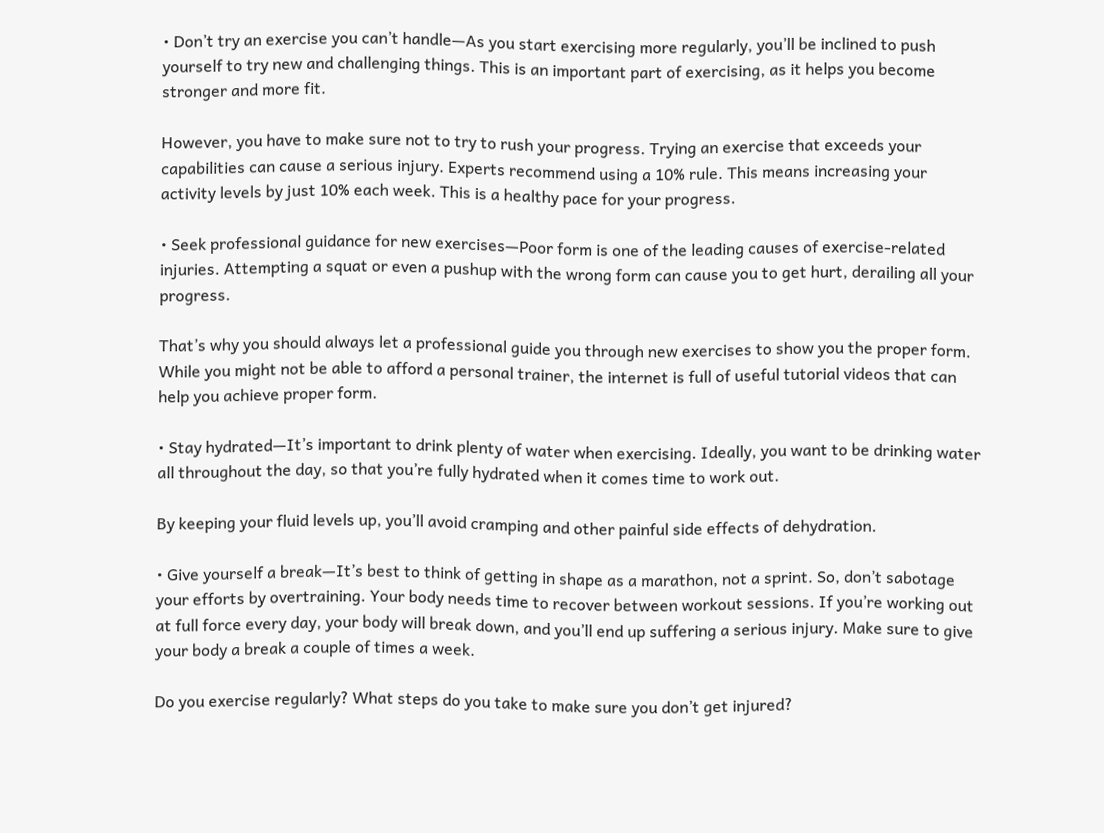• Don’t try an exercise you can’t handle—As you start exercising more regularly, you’ll be inclined to push yourself to try new and challenging things. This is an important part of exercising, as it helps you become stronger and more fit.

However, you have to make sure not to try to rush your progress. Trying an exercise that exceeds your capabilities can cause a serious injury. Experts recommend using a 10% rule. This means increasing your activity levels by just 10% each week. This is a healthy pace for your progress.

• Seek professional guidance for new exercises—Poor form is one of the leading causes of exercise-related injuries. Attempting a squat or even a pushup with the wrong form can cause you to get hurt, derailing all your progress.

That’s why you should always let a professional guide you through new exercises to show you the proper form. While you might not be able to afford a personal trainer, the internet is full of useful tutorial videos that can help you achieve proper form.

• Stay hydrated—It’s important to drink plenty of water when exercising. Ideally, you want to be drinking water all throughout the day, so that you’re fully hydrated when it comes time to work out.

By keeping your fluid levels up, you’ll avoid cramping and other painful side effects of dehydration.

• Give yourself a break—It’s best to think of getting in shape as a marathon, not a sprint. So, don’t sabotage your efforts by overtraining. Your body needs time to recover between workout sessions. If you’re working out at full force every day, your body will break down, and you’ll end up suffering a serious injury. Make sure to give your body a break a couple of times a week.

Do you exercise regularly? What steps do you take to make sure you don’t get injured?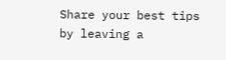Share your best tips by leaving a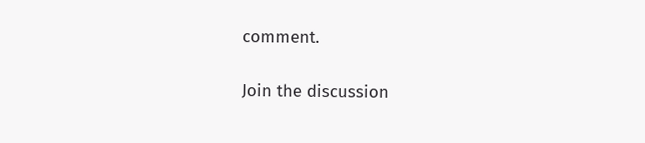comment.

Join the discussion